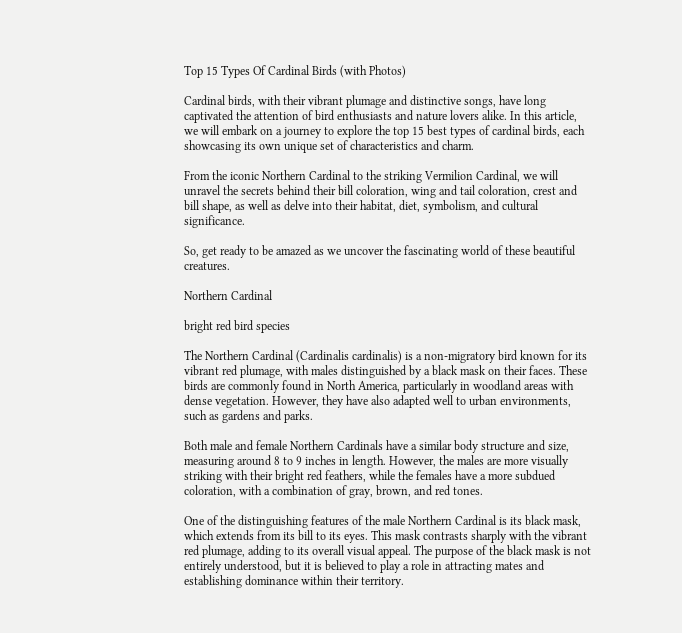Top 15 Types Of Cardinal Birds (with Photos)

Cardinal birds, with their vibrant plumage and distinctive songs, have long captivated the attention of bird enthusiasts and nature lovers alike. In this article, we will embark on a journey to explore the top 15 best types of cardinal birds, each showcasing its own unique set of characteristics and charm.

From the iconic Northern Cardinal to the striking Vermilion Cardinal, we will unravel the secrets behind their bill coloration, wing and tail coloration, crest and bill shape, as well as delve into their habitat, diet, symbolism, and cultural significance.

So, get ready to be amazed as we uncover the fascinating world of these beautiful creatures.

Northern Cardinal

bright red bird species

The Northern Cardinal (Cardinalis cardinalis) is a non-migratory bird known for its vibrant red plumage, with males distinguished by a black mask on their faces. These birds are commonly found in North America, particularly in woodland areas with dense vegetation. However, they have also adapted well to urban environments, such as gardens and parks.

Both male and female Northern Cardinals have a similar body structure and size, measuring around 8 to 9 inches in length. However, the males are more visually striking with their bright red feathers, while the females have a more subdued coloration, with a combination of gray, brown, and red tones.

One of the distinguishing features of the male Northern Cardinal is its black mask, which extends from its bill to its eyes. This mask contrasts sharply with the vibrant red plumage, adding to its overall visual appeal. The purpose of the black mask is not entirely understood, but it is believed to play a role in attracting mates and establishing dominance within their territory.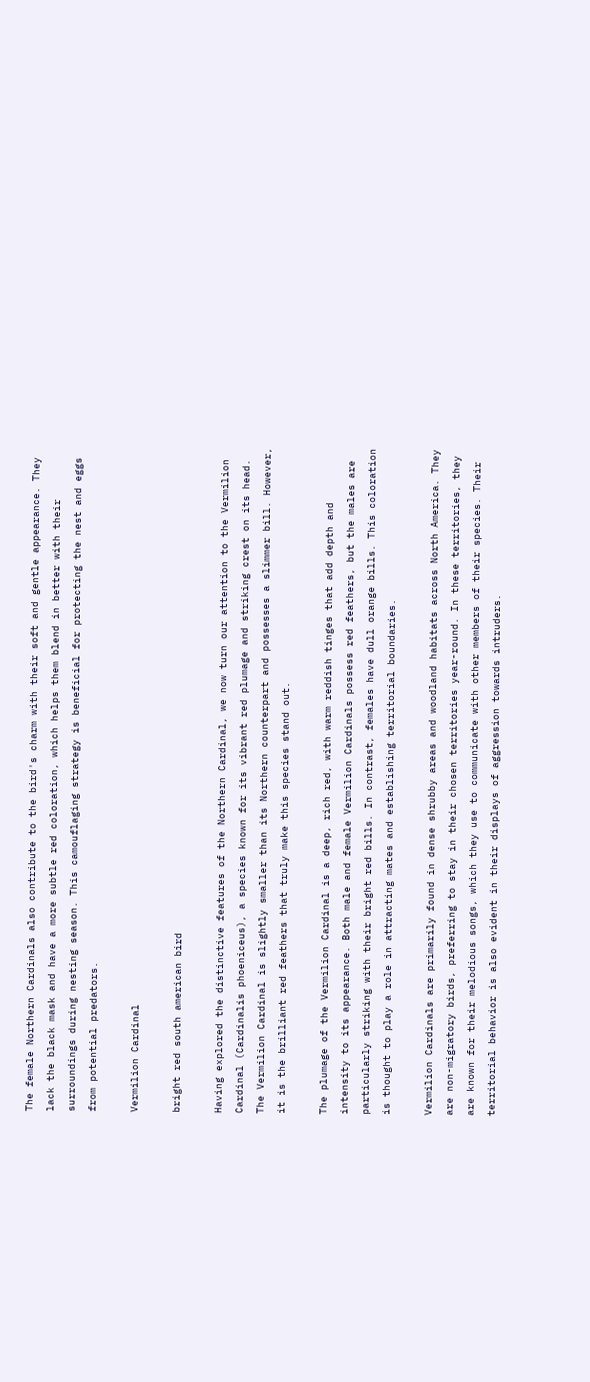The female Northern Cardinals also contribute to the bird's charm with their soft and gentle appearance. They lack the black mask and have a more subtle red coloration, which helps them blend in better with their surroundings during nesting season. This camouflaging strategy is beneficial for protecting the nest and eggs from potential predators.

Vermilion Cardinal

bright red south american bird

Having explored the distinctive features of the Northern Cardinal, we now turn our attention to the Vermilion Cardinal (Cardinalis phoeniceus), a species known for its vibrant red plumage and striking crest on its head. The Vermilion Cardinal is slightly smaller than its Northern counterpart and possesses a slimmer bill. However, it is the brilliant red feathers that truly make this species stand out.

The plumage of the Vermilion Cardinal is a deep, rich red, with warm reddish tinges that add depth and intensity to its appearance. Both male and female Vermilion Cardinals possess red feathers, but the males are particularly striking with their bright red bills. In contrast, females have dull orange bills. This coloration is thought to play a role in attracting mates and establishing territorial boundaries.

Vermilion Cardinals are primarily found in dense shrubby areas and woodland habitats across North America. They are non-migratory birds, preferring to stay in their chosen territories year-round. In these territories, they are known for their melodious songs, which they use to communicate with other members of their species. Their territorial behavior is also evident in their displays of aggression towards intruders.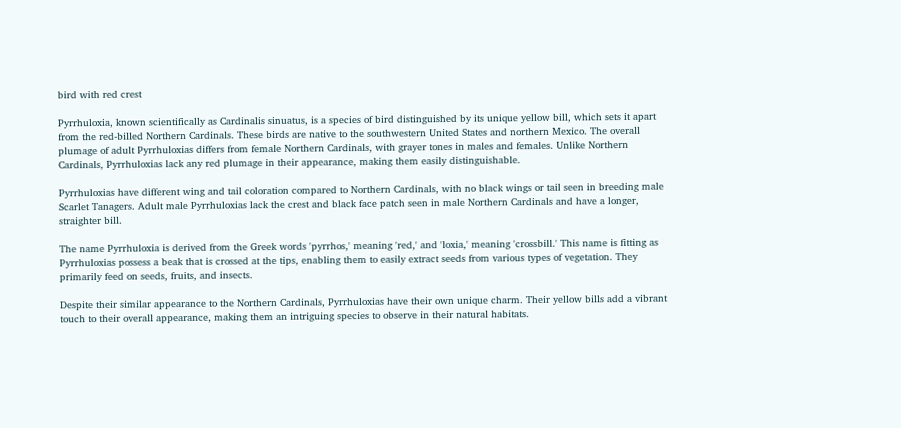bird with red crest

Pyrrhuloxia, known scientifically as Cardinalis sinuatus, is a species of bird distinguished by its unique yellow bill, which sets it apart from the red-billed Northern Cardinals. These birds are native to the southwestern United States and northern Mexico. The overall plumage of adult Pyrrhuloxias differs from female Northern Cardinals, with grayer tones in males and females. Unlike Northern Cardinals, Pyrrhuloxias lack any red plumage in their appearance, making them easily distinguishable.

Pyrrhuloxias have different wing and tail coloration compared to Northern Cardinals, with no black wings or tail seen in breeding male Scarlet Tanagers. Adult male Pyrrhuloxias lack the crest and black face patch seen in male Northern Cardinals and have a longer, straighter bill.

The name Pyrrhuloxia is derived from the Greek words 'pyrrhos,' meaning 'red,' and 'loxia,' meaning 'crossbill.' This name is fitting as Pyrrhuloxias possess a beak that is crossed at the tips, enabling them to easily extract seeds from various types of vegetation. They primarily feed on seeds, fruits, and insects.

Despite their similar appearance to the Northern Cardinals, Pyrrhuloxias have their own unique charm. Their yellow bills add a vibrant touch to their overall appearance, making them an intriguing species to observe in their natural habitats.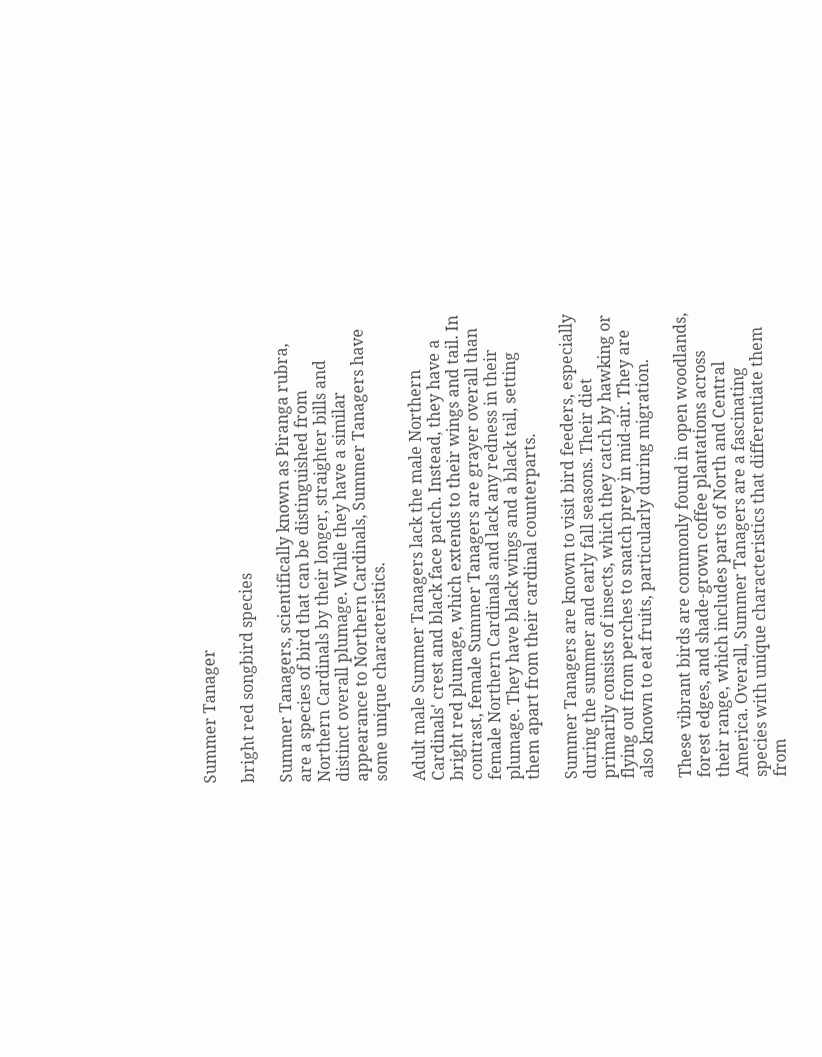Summer Tanager

bright red songbird species

Summer Tanagers, scientifically known as Piranga rubra, are a species of bird that can be distinguished from Northern Cardinals by their longer, straighter bills and distinct overall plumage. While they have a similar appearance to Northern Cardinals, Summer Tanagers have some unique characteristics.

Adult male Summer Tanagers lack the male Northern Cardinals' crest and black face patch. Instead, they have a bright red plumage, which extends to their wings and tail. In contrast, female Summer Tanagers are grayer overall than female Northern Cardinals and lack any redness in their plumage. They have black wings and a black tail, setting them apart from their cardinal counterparts.

Summer Tanagers are known to visit bird feeders, especially during the summer and early fall seasons. Their diet primarily consists of insects, which they catch by hawking or flying out from perches to snatch prey in mid-air. They are also known to eat fruits, particularly during migration.

These vibrant birds are commonly found in open woodlands, forest edges, and shade-grown coffee plantations across their range, which includes parts of North and Central America. Overall, Summer Tanagers are a fascinating species with unique characteristics that differentiate them from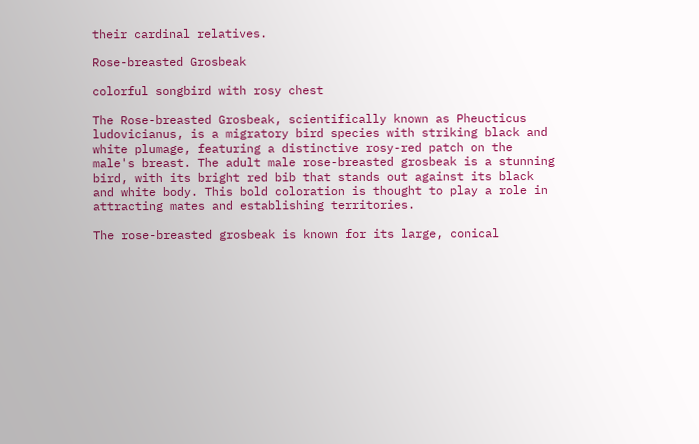their cardinal relatives.

Rose-breasted Grosbeak

colorful songbird with rosy chest

The Rose-breasted Grosbeak, scientifically known as Pheucticus ludovicianus, is a migratory bird species with striking black and white plumage, featuring a distinctive rosy-red patch on the male's breast. The adult male rose-breasted grosbeak is a stunning bird, with its bright red bib that stands out against its black and white body. This bold coloration is thought to play a role in attracting mates and establishing territories.

The rose-breasted grosbeak is known for its large, conical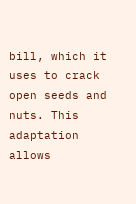bill, which it uses to crack open seeds and nuts. This adaptation allows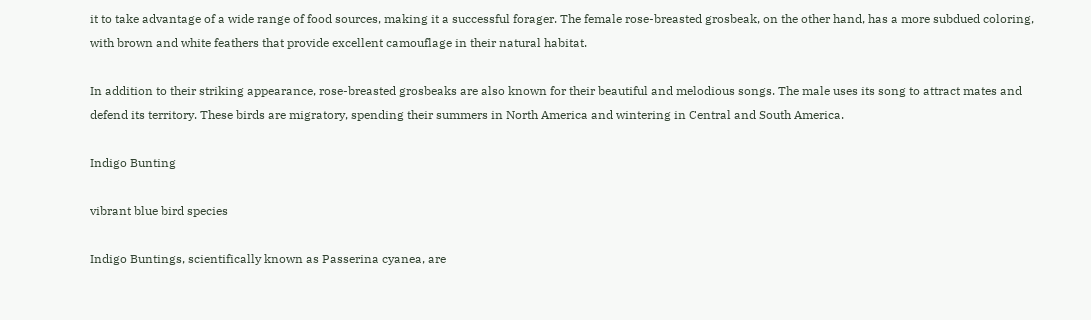it to take advantage of a wide range of food sources, making it a successful forager. The female rose-breasted grosbeak, on the other hand, has a more subdued coloring, with brown and white feathers that provide excellent camouflage in their natural habitat.

In addition to their striking appearance, rose-breasted grosbeaks are also known for their beautiful and melodious songs. The male uses its song to attract mates and defend its territory. These birds are migratory, spending their summers in North America and wintering in Central and South America.

Indigo Bunting

vibrant blue bird species

Indigo Buntings, scientifically known as Passerina cyanea, are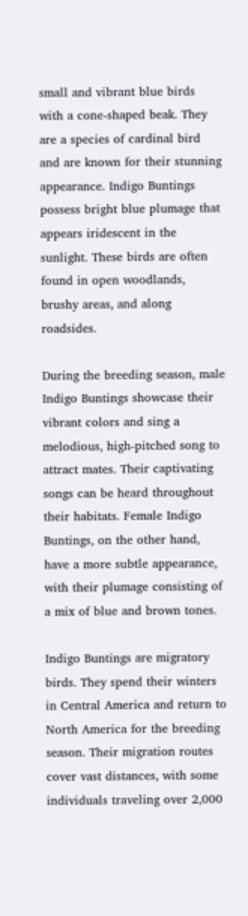small and vibrant blue birds with a cone-shaped beak. They are a species of cardinal bird and are known for their stunning appearance. Indigo Buntings possess bright blue plumage that appears iridescent in the sunlight. These birds are often found in open woodlands, brushy areas, and along roadsides.

During the breeding season, male Indigo Buntings showcase their vibrant colors and sing a melodious, high-pitched song to attract mates. Their captivating songs can be heard throughout their habitats. Female Indigo Buntings, on the other hand, have a more subtle appearance, with their plumage consisting of a mix of blue and brown tones.

Indigo Buntings are migratory birds. They spend their winters in Central America and return to North America for the breeding season. Their migration routes cover vast distances, with some individuals traveling over 2,000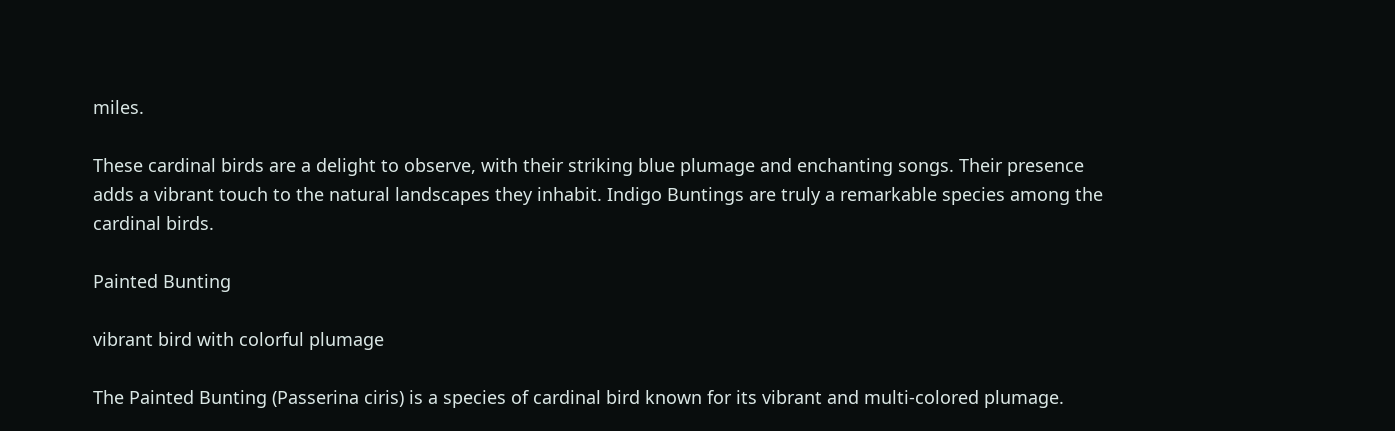miles.

These cardinal birds are a delight to observe, with their striking blue plumage and enchanting songs. Their presence adds a vibrant touch to the natural landscapes they inhabit. Indigo Buntings are truly a remarkable species among the cardinal birds.

Painted Bunting

vibrant bird with colorful plumage

The Painted Bunting (Passerina ciris) is a species of cardinal bird known for its vibrant and multi-colored plumage.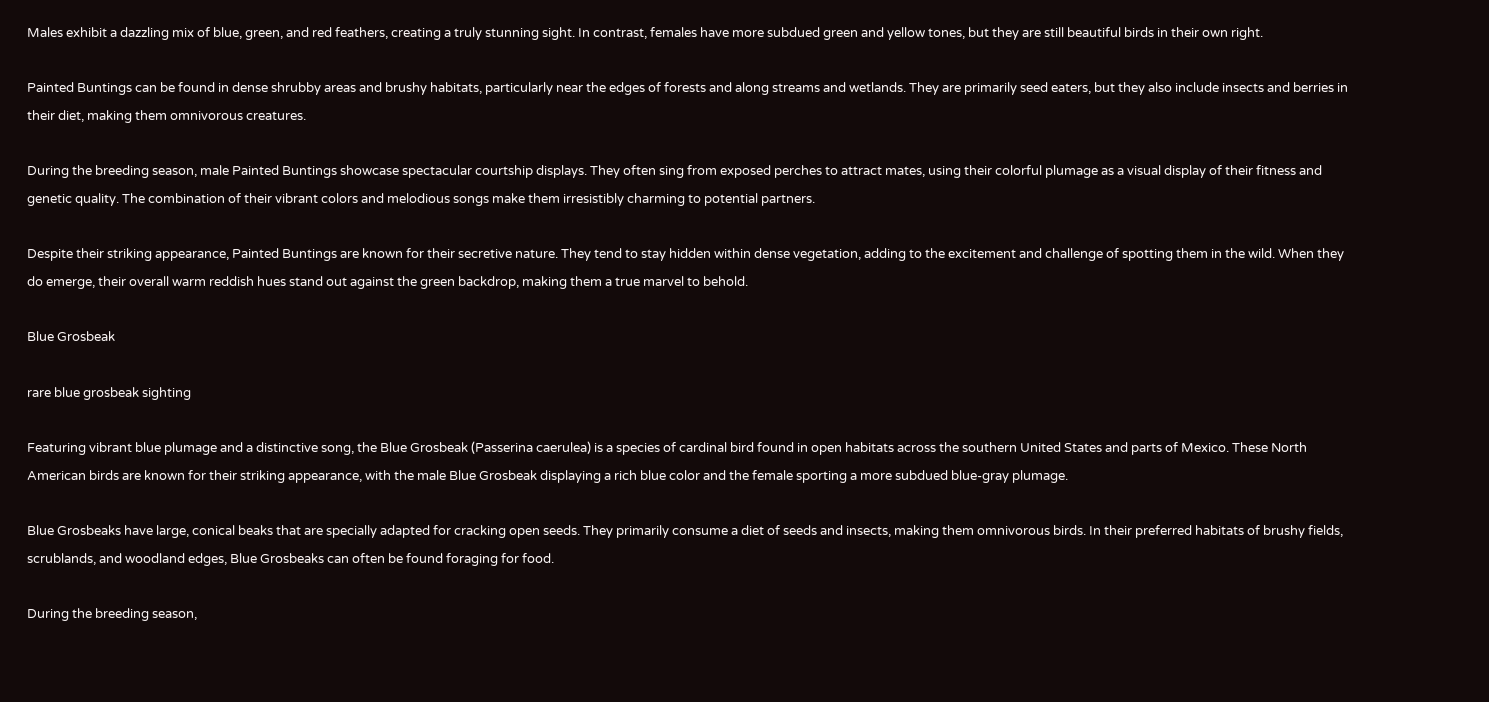Males exhibit a dazzling mix of blue, green, and red feathers, creating a truly stunning sight. In contrast, females have more subdued green and yellow tones, but they are still beautiful birds in their own right.

Painted Buntings can be found in dense shrubby areas and brushy habitats, particularly near the edges of forests and along streams and wetlands. They are primarily seed eaters, but they also include insects and berries in their diet, making them omnivorous creatures.

During the breeding season, male Painted Buntings showcase spectacular courtship displays. They often sing from exposed perches to attract mates, using their colorful plumage as a visual display of their fitness and genetic quality. The combination of their vibrant colors and melodious songs make them irresistibly charming to potential partners.

Despite their striking appearance, Painted Buntings are known for their secretive nature. They tend to stay hidden within dense vegetation, adding to the excitement and challenge of spotting them in the wild. When they do emerge, their overall warm reddish hues stand out against the green backdrop, making them a true marvel to behold.

Blue Grosbeak

rare blue grosbeak sighting

Featuring vibrant blue plumage and a distinctive song, the Blue Grosbeak (Passerina caerulea) is a species of cardinal bird found in open habitats across the southern United States and parts of Mexico. These North American birds are known for their striking appearance, with the male Blue Grosbeak displaying a rich blue color and the female sporting a more subdued blue-gray plumage.

Blue Grosbeaks have large, conical beaks that are specially adapted for cracking open seeds. They primarily consume a diet of seeds and insects, making them omnivorous birds. In their preferred habitats of brushy fields, scrublands, and woodland edges, Blue Grosbeaks can often be found foraging for food.

During the breeding season,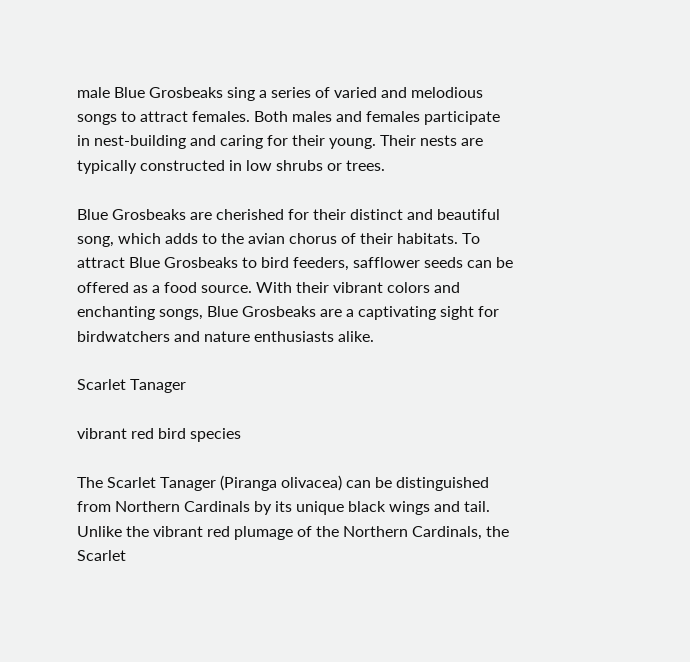male Blue Grosbeaks sing a series of varied and melodious songs to attract females. Both males and females participate in nest-building and caring for their young. Their nests are typically constructed in low shrubs or trees.

Blue Grosbeaks are cherished for their distinct and beautiful song, which adds to the avian chorus of their habitats. To attract Blue Grosbeaks to bird feeders, safflower seeds can be offered as a food source. With their vibrant colors and enchanting songs, Blue Grosbeaks are a captivating sight for birdwatchers and nature enthusiasts alike.

Scarlet Tanager

vibrant red bird species

The Scarlet Tanager (Piranga olivacea) can be distinguished from Northern Cardinals by its unique black wings and tail. Unlike the vibrant red plumage of the Northern Cardinals, the Scarlet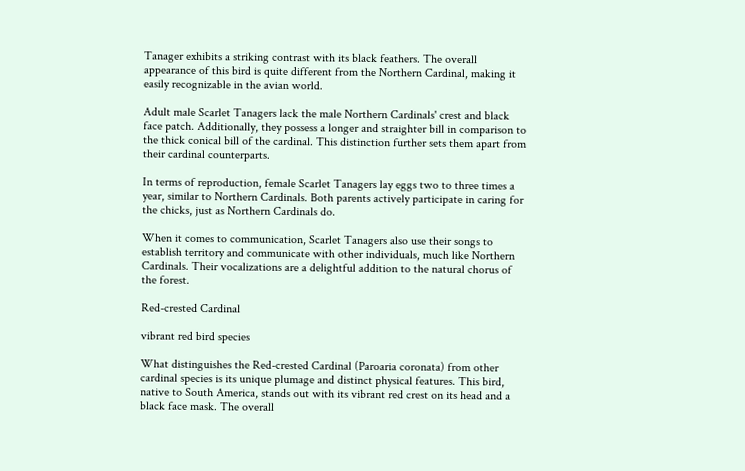Tanager exhibits a striking contrast with its black feathers. The overall appearance of this bird is quite different from the Northern Cardinal, making it easily recognizable in the avian world.

Adult male Scarlet Tanagers lack the male Northern Cardinals' crest and black face patch. Additionally, they possess a longer and straighter bill in comparison to the thick conical bill of the cardinal. This distinction further sets them apart from their cardinal counterparts.

In terms of reproduction, female Scarlet Tanagers lay eggs two to three times a year, similar to Northern Cardinals. Both parents actively participate in caring for the chicks, just as Northern Cardinals do.

When it comes to communication, Scarlet Tanagers also use their songs to establish territory and communicate with other individuals, much like Northern Cardinals. Their vocalizations are a delightful addition to the natural chorus of the forest.

Red-crested Cardinal

vibrant red bird species

What distinguishes the Red-crested Cardinal (Paroaria coronata) from other cardinal species is its unique plumage and distinct physical features. This bird, native to South America, stands out with its vibrant red crest on its head and a black face mask. The overall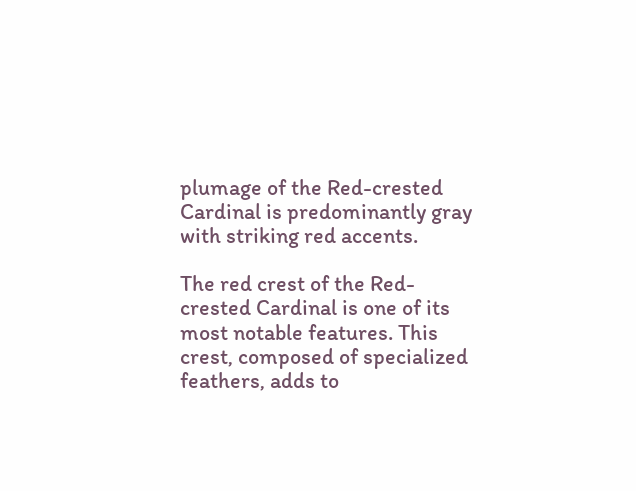plumage of the Red-crested Cardinal is predominantly gray with striking red accents.

The red crest of the Red-crested Cardinal is one of its most notable features. This crest, composed of specialized feathers, adds to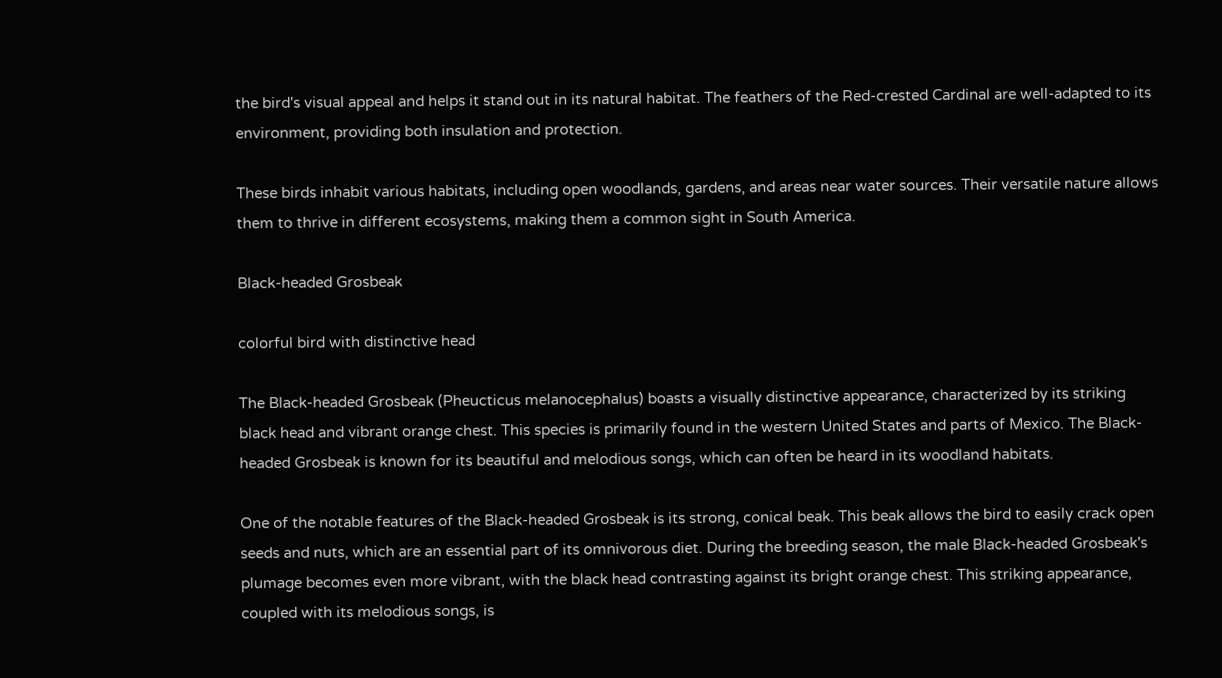the bird's visual appeal and helps it stand out in its natural habitat. The feathers of the Red-crested Cardinal are well-adapted to its environment, providing both insulation and protection.

These birds inhabit various habitats, including open woodlands, gardens, and areas near water sources. Their versatile nature allows them to thrive in different ecosystems, making them a common sight in South America.

Black-headed Grosbeak

colorful bird with distinctive head

The Black-headed Grosbeak (Pheucticus melanocephalus) boasts a visually distinctive appearance, characterized by its striking black head and vibrant orange chest. This species is primarily found in the western United States and parts of Mexico. The Black-headed Grosbeak is known for its beautiful and melodious songs, which can often be heard in its woodland habitats.

One of the notable features of the Black-headed Grosbeak is its strong, conical beak. This beak allows the bird to easily crack open seeds and nuts, which are an essential part of its omnivorous diet. During the breeding season, the male Black-headed Grosbeak's plumage becomes even more vibrant, with the black head contrasting against its bright orange chest. This striking appearance, coupled with its melodious songs, is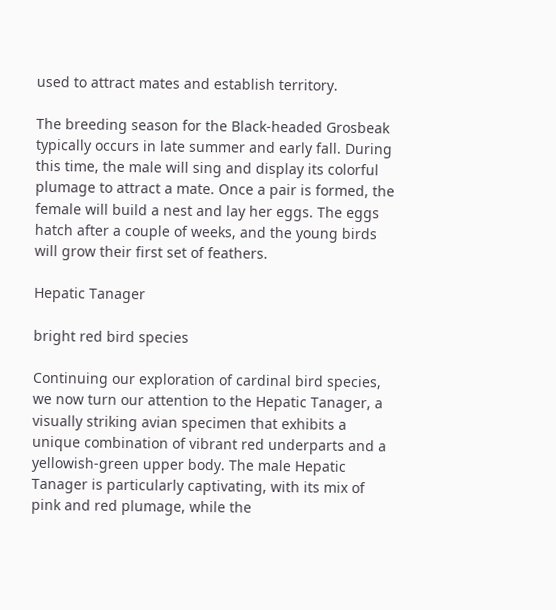used to attract mates and establish territory.

The breeding season for the Black-headed Grosbeak typically occurs in late summer and early fall. During this time, the male will sing and display its colorful plumage to attract a mate. Once a pair is formed, the female will build a nest and lay her eggs. The eggs hatch after a couple of weeks, and the young birds will grow their first set of feathers.

Hepatic Tanager

bright red bird species

Continuing our exploration of cardinal bird species, we now turn our attention to the Hepatic Tanager, a visually striking avian specimen that exhibits a unique combination of vibrant red underparts and a yellowish-green upper body. The male Hepatic Tanager is particularly captivating, with its mix of pink and red plumage, while the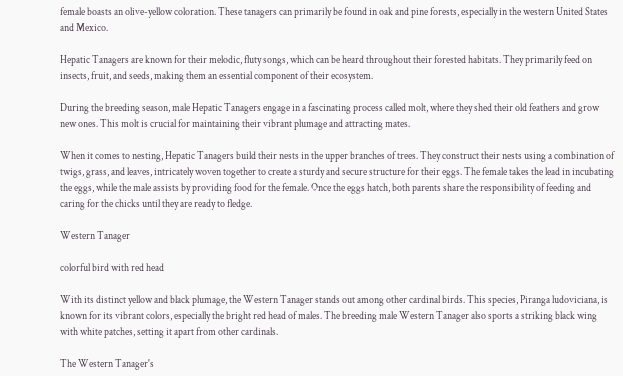female boasts an olive-yellow coloration. These tanagers can primarily be found in oak and pine forests, especially in the western United States and Mexico.

Hepatic Tanagers are known for their melodic, fluty songs, which can be heard throughout their forested habitats. They primarily feed on insects, fruit, and seeds, making them an essential component of their ecosystem.

During the breeding season, male Hepatic Tanagers engage in a fascinating process called molt, where they shed their old feathers and grow new ones. This molt is crucial for maintaining their vibrant plumage and attracting mates.

When it comes to nesting, Hepatic Tanagers build their nests in the upper branches of trees. They construct their nests using a combination of twigs, grass, and leaves, intricately woven together to create a sturdy and secure structure for their eggs. The female takes the lead in incubating the eggs, while the male assists by providing food for the female. Once the eggs hatch, both parents share the responsibility of feeding and caring for the chicks until they are ready to fledge.

Western Tanager

colorful bird with red head

With its distinct yellow and black plumage, the Western Tanager stands out among other cardinal birds. This species, Piranga ludoviciana, is known for its vibrant colors, especially the bright red head of males. The breeding male Western Tanager also sports a striking black wing with white patches, setting it apart from other cardinals.

The Western Tanager's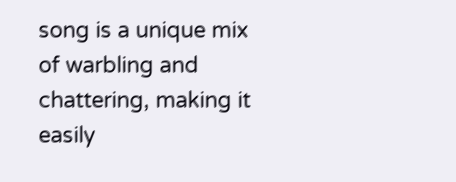song is a unique mix of warbling and chattering, making it easily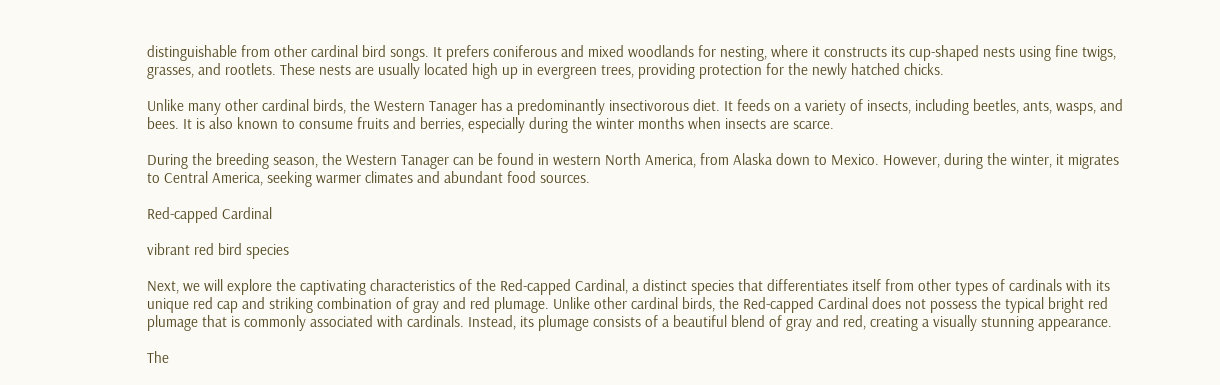distinguishable from other cardinal bird songs. It prefers coniferous and mixed woodlands for nesting, where it constructs its cup-shaped nests using fine twigs, grasses, and rootlets. These nests are usually located high up in evergreen trees, providing protection for the newly hatched chicks.

Unlike many other cardinal birds, the Western Tanager has a predominantly insectivorous diet. It feeds on a variety of insects, including beetles, ants, wasps, and bees. It is also known to consume fruits and berries, especially during the winter months when insects are scarce.

During the breeding season, the Western Tanager can be found in western North America, from Alaska down to Mexico. However, during the winter, it migrates to Central America, seeking warmer climates and abundant food sources.

Red-capped Cardinal

vibrant red bird species

Next, we will explore the captivating characteristics of the Red-capped Cardinal, a distinct species that differentiates itself from other types of cardinals with its unique red cap and striking combination of gray and red plumage. Unlike other cardinal birds, the Red-capped Cardinal does not possess the typical bright red plumage that is commonly associated with cardinals. Instead, its plumage consists of a beautiful blend of gray and red, creating a visually stunning appearance.

The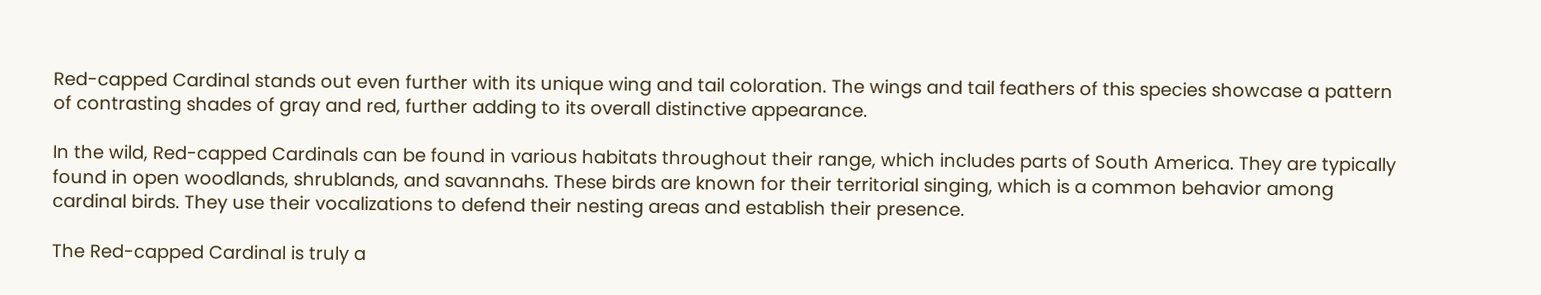Red-capped Cardinal stands out even further with its unique wing and tail coloration. The wings and tail feathers of this species showcase a pattern of contrasting shades of gray and red, further adding to its overall distinctive appearance.

In the wild, Red-capped Cardinals can be found in various habitats throughout their range, which includes parts of South America. They are typically found in open woodlands, shrublands, and savannahs. These birds are known for their territorial singing, which is a common behavior among cardinal birds. They use their vocalizations to defend their nesting areas and establish their presence.

The Red-capped Cardinal is truly a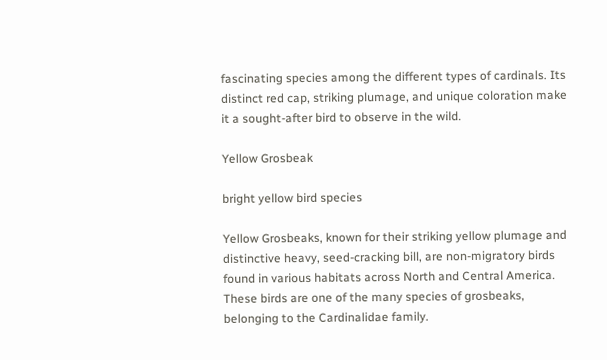fascinating species among the different types of cardinals. Its distinct red cap, striking plumage, and unique coloration make it a sought-after bird to observe in the wild.

Yellow Grosbeak

bright yellow bird species

Yellow Grosbeaks, known for their striking yellow plumage and distinctive heavy, seed-cracking bill, are non-migratory birds found in various habitats across North and Central America. These birds are one of the many species of grosbeaks, belonging to the Cardinalidae family.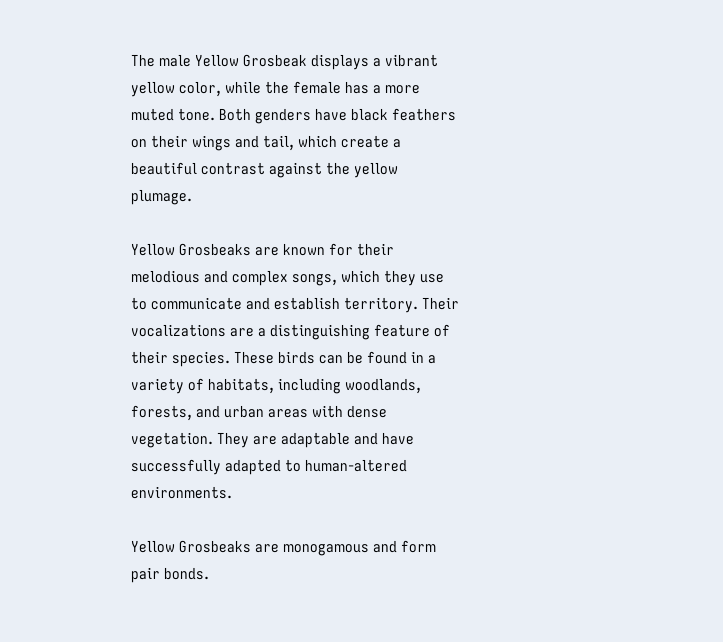The male Yellow Grosbeak displays a vibrant yellow color, while the female has a more muted tone. Both genders have black feathers on their wings and tail, which create a beautiful contrast against the yellow plumage.

Yellow Grosbeaks are known for their melodious and complex songs, which they use to communicate and establish territory. Their vocalizations are a distinguishing feature of their species. These birds can be found in a variety of habitats, including woodlands, forests, and urban areas with dense vegetation. They are adaptable and have successfully adapted to human-altered environments.

Yellow Grosbeaks are monogamous and form pair bonds.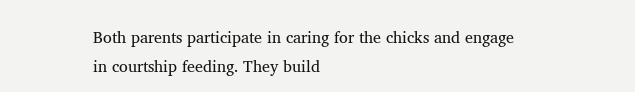Both parents participate in caring for the chicks and engage in courtship feeding. They build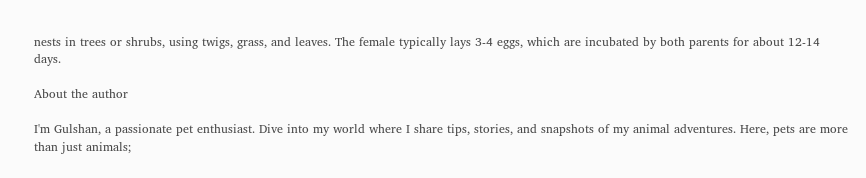nests in trees or shrubs, using twigs, grass, and leaves. The female typically lays 3-4 eggs, which are incubated by both parents for about 12-14 days.

About the author

I'm Gulshan, a passionate pet enthusiast. Dive into my world where I share tips, stories, and snapshots of my animal adventures. Here, pets are more than just animals;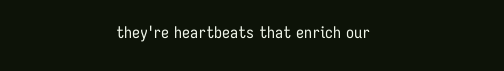they're heartbeats that enrich our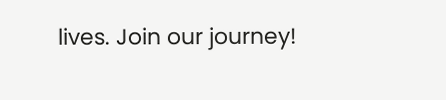lives. Join our journey!